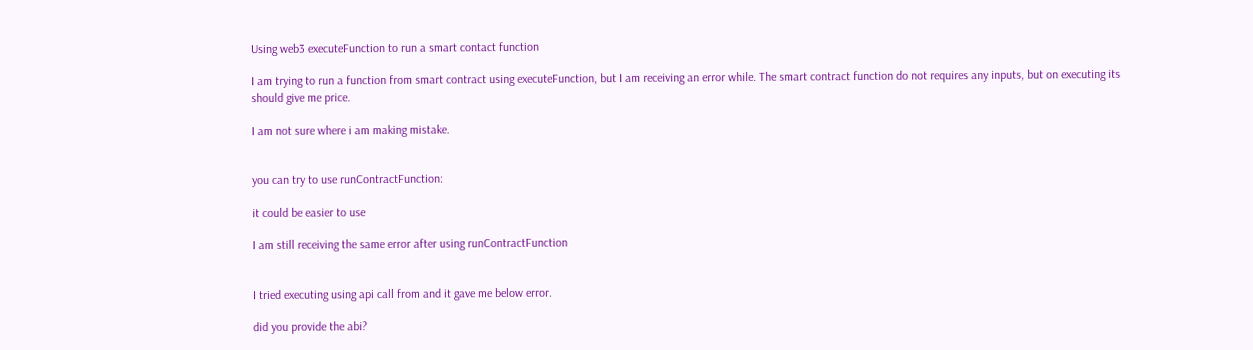Using web3 executeFunction to run a smart contact function

I am trying to run a function from smart contract using executeFunction, but I am receiving an error while. The smart contract function do not requires any inputs, but on executing its should give me price.

I am not sure where i am making mistake.


you can try to use runContractFunction:

it could be easier to use

I am still receiving the same error after using runContractFunction


I tried executing using api call from and it gave me below error.

did you provide the abi?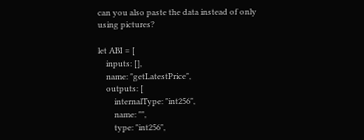can you also paste the data instead of only using pictures?

let ABI = [
    inputs: [],
    name: "getLatestPrice",
    outputs: [
        internalType: "int256",
        name: "",
        type: "int256",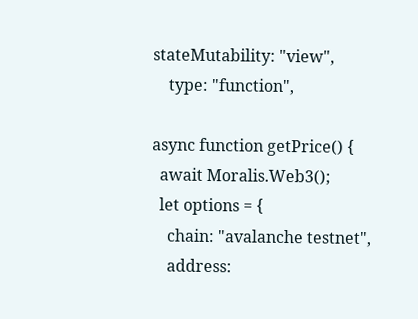stateMutability: "view",
    type: "function",

async function getPrice() {
  await Moralis.Web3();
  let options = {
    chain: "avalanche testnet",
    address: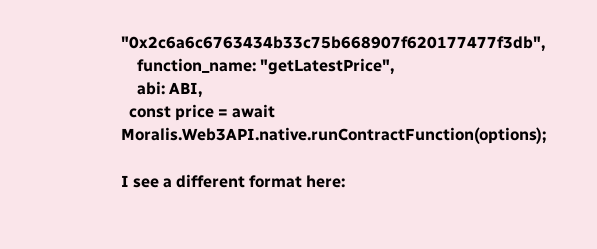"0x2c6a6c6763434b33c75b668907f620177477f3db",
    function_name: "getLatestPrice",
    abi: ABI,
  const price = await Moralis.Web3API.native.runContractFunction(options);

I see a different format here: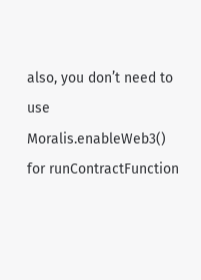also, you don’t need to use Moralis.enableWeb3() for runContractFunction